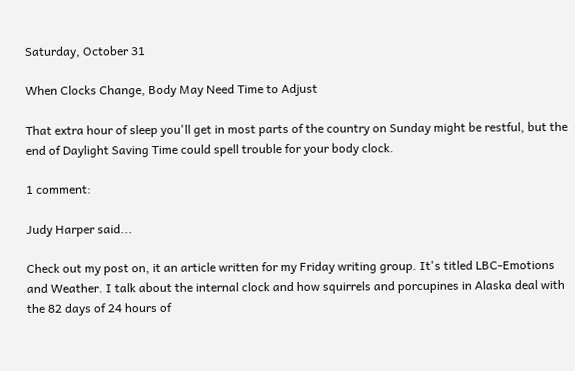Saturday, October 31

When Clocks Change, Body May Need Time to Adjust

That extra hour of sleep you'll get in most parts of the country on Sunday might be restful, but the end of Daylight Saving Time could spell trouble for your body clock.

1 comment:

Judy Harper said...

Check out my post on, it an article written for my Friday writing group. It's titled LBC-Emotions and Weather. I talk about the internal clock and how squirrels and porcupines in Alaska deal with the 82 days of 24 hours of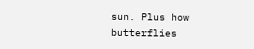sun. Plus how butterflies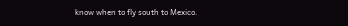know when to fly south to Mexico.